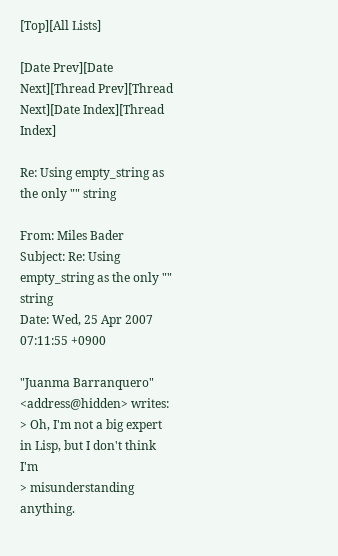[Top][All Lists]

[Date Prev][Date Next][Thread Prev][Thread Next][Date Index][Thread Index]

Re: Using empty_string as the only "" string

From: Miles Bader
Subject: Re: Using empty_string as the only "" string
Date: Wed, 25 Apr 2007 07:11:55 +0900

"Juanma Barranquero" <address@hidden> writes:
> Oh, I'm not a big expert in Lisp, but I don't think I'm
> misunderstanding anything.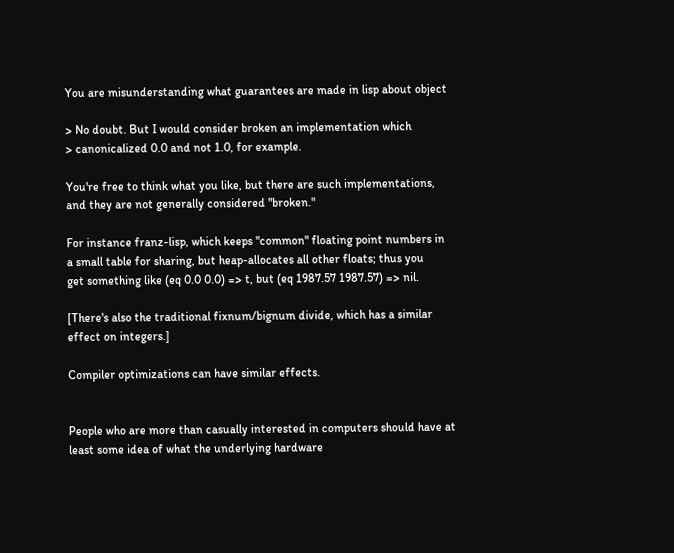You are misunderstanding what guarantees are made in lisp about object

> No doubt. But I would consider broken an implementation which
> canonicalized 0.0 and not 1.0, for example.

You're free to think what you like, but there are such implementations,
and they are not generally considered "broken."

For instance franz-lisp, which keeps "common" floating point numbers in
a small table for sharing, but heap-allocates all other floats; thus you
get something like (eq 0.0 0.0) => t, but (eq 1987.57 1987.57) => nil.

[There's also the traditional fixnum/bignum divide, which has a similar
effect on integers.]

Compiler optimizations can have similar effects.


People who are more than casually interested in computers should have at
least some idea of what the underlying hardware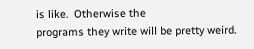is like.  Otherwise the
programs they write will be pretty weird.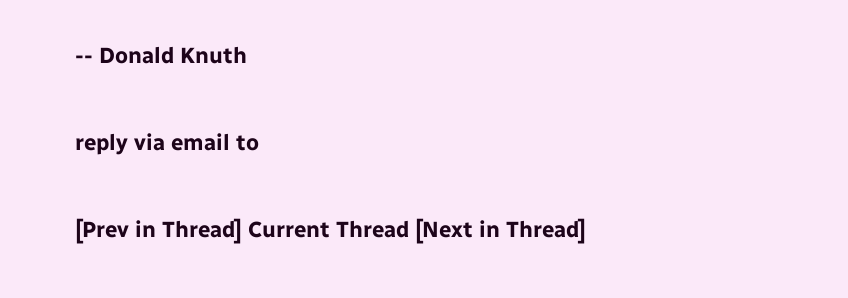-- Donald Knuth

reply via email to

[Prev in Thread] Current Thread [Next in Thread]